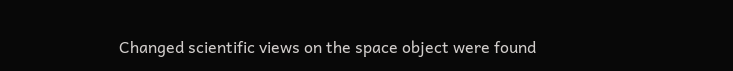Changed scientific views on the space object were found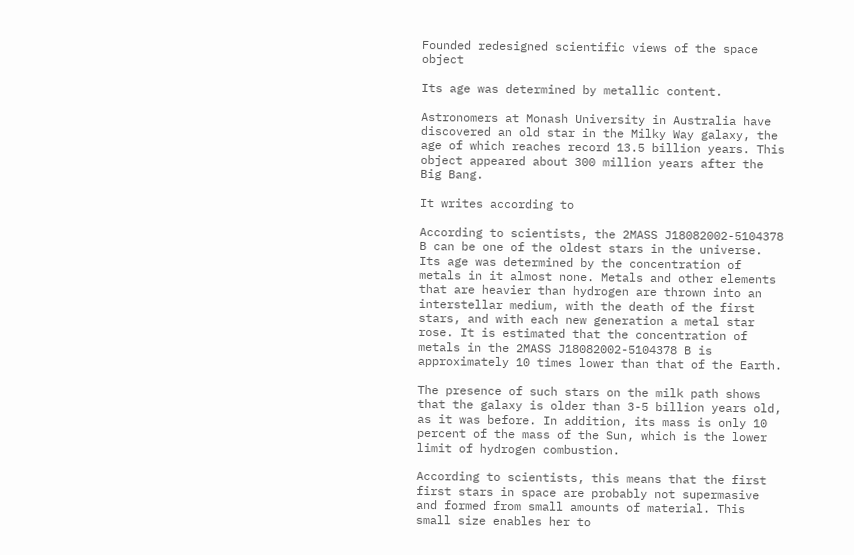Founded redesigned scientific views of the space object

Its age was determined by metallic content.

Astronomers at Monash University in Australia have discovered an old star in the Milky Way galaxy, the age of which reaches record 13.5 billion years. This object appeared about 300 million years after the Big Bang.

It writes according to

According to scientists, the 2MASS J18082002-5104378 B can be one of the oldest stars in the universe. Its age was determined by the concentration of metals in it almost none. Metals and other elements that are heavier than hydrogen are thrown into an interstellar medium, with the death of the first stars, and with each new generation a metal star rose. It is estimated that the concentration of metals in the 2MASS J18082002-5104378 B is approximately 10 times lower than that of the Earth.

The presence of such stars on the milk path shows that the galaxy is older than 3-5 billion years old, as it was before. In addition, its mass is only 10 percent of the mass of the Sun, which is the lower limit of hydrogen combustion.

According to scientists, this means that the first first stars in space are probably not supermasive and formed from small amounts of material. This small size enables her to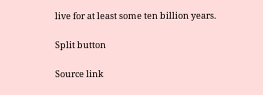live for at least some ten billion years.

Split button

Source link